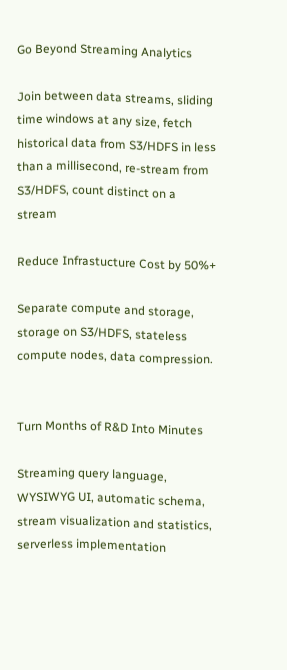Go Beyond Streaming Analytics

Join between data streams, sliding time windows at any size, fetch historical data from S3/HDFS in less than a millisecond, re-stream from S3/HDFS, count distinct on a stream

Reduce Infrastucture Cost by 50%+

Separate compute and storage,  storage on S3/HDFS, stateless compute nodes, data compression.


Turn Months of R&D Into Minutes

Streaming query language, WYSIWYG UI, automatic schema, stream visualization and statistics, serverless implementation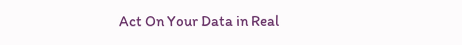Act On Your Data in Real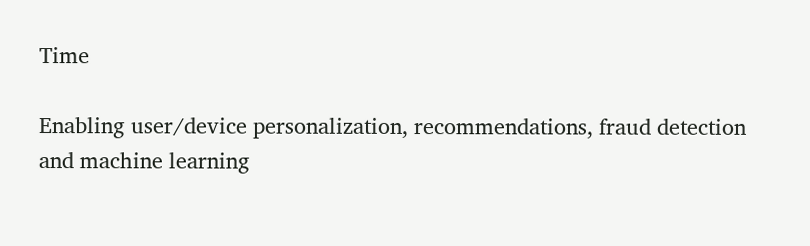Time

Enabling user/device personalization, recommendations, fraud detection and machine learning